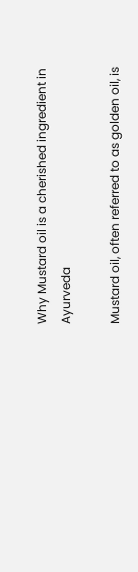Why Mustard oil is a cherished ingredient in Ayurveda

Mustard oil, often referred to as golden oil, is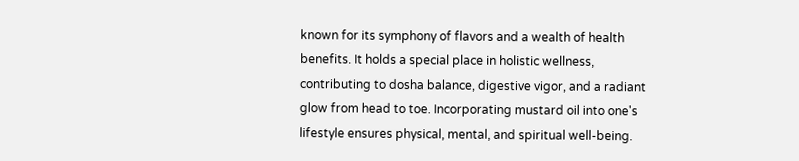known for its symphony of flavors and a wealth of health benefits. It holds a special place in holistic wellness, contributing to dosha balance, digestive vigor, and a radiant glow from head to toe. Incorporating mustard oil into one's lifestyle ensures physical, mental, and spiritual well-being.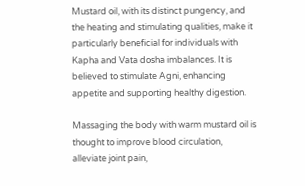Mustard oil, with its distinct pungency, and the heating and stimulating qualities, make it particularly beneficial for individuals with Kapha and Vata dosha imbalances. It is believed to stimulate Agni, enhancing appetite and supporting healthy digestion.

Massaging the body with warm mustard oil is thought to improve blood circulation, alleviate joint pain,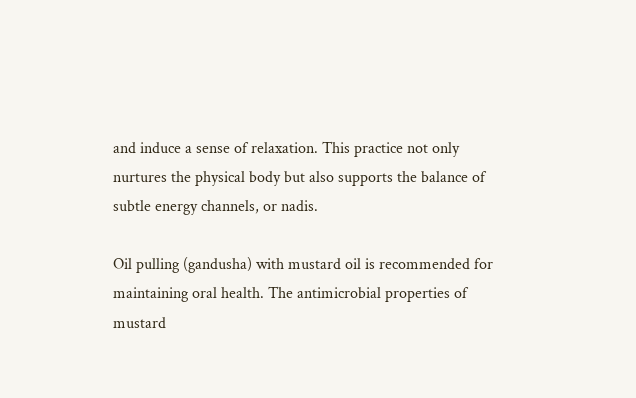and induce a sense of relaxation. This practice not only nurtures the physical body but also supports the balance of subtle energy channels, or nadis.

Oil pulling (gandusha) with mustard oil is recommended for maintaining oral health. The antimicrobial properties of mustard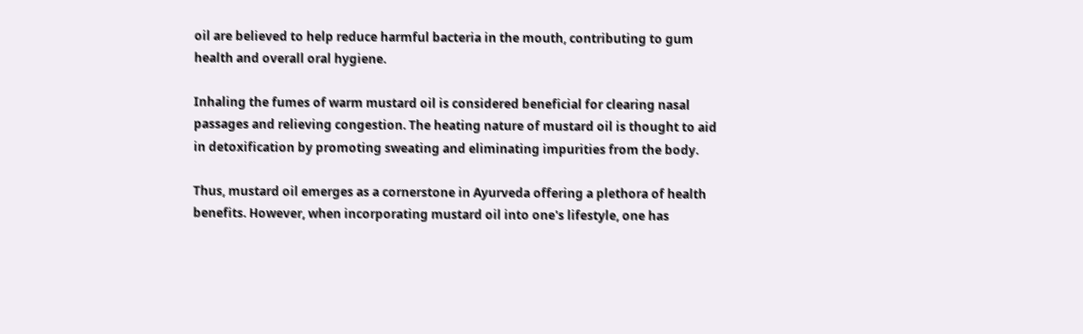oil are believed to help reduce harmful bacteria in the mouth, contributing to gum health and overall oral hygiene.

Inhaling the fumes of warm mustard oil is considered beneficial for clearing nasal passages and relieving congestion. The heating nature of mustard oil is thought to aid in detoxification by promoting sweating and eliminating impurities from the body.

Thus, mustard oil emerges as a cornerstone in Ayurveda offering a plethora of health benefits. However, when incorporating mustard oil into one's lifestyle, one has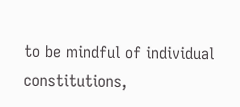to be mindful of individual constitutions,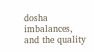dosha imbalances, and the quality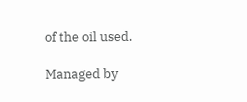of the oil used.

Managed by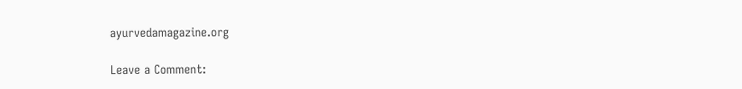ayurvedamagazine.org

Leave a Comment: